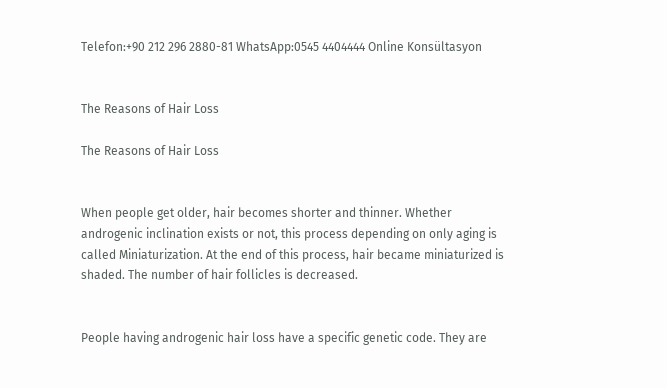Telefon:+90 212 296 2880-81 WhatsApp:0545 4404444 Online Konsültasyon


The Reasons of Hair Loss

The Reasons of Hair Loss


When people get older, hair becomes shorter and thinner. Whether androgenic inclination exists or not, this process depending on only aging is called Miniaturization. At the end of this process, hair became miniaturized is shaded. The number of hair follicles is decreased.


People having androgenic hair loss have a specific genetic code. They are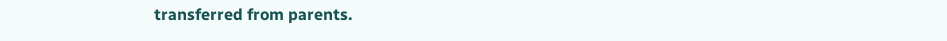transferred from parents.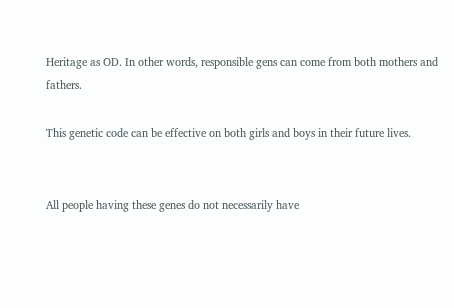Heritage as OD. In other words, responsible gens can come from both mothers and fathers.

This genetic code can be effective on both girls and boys in their future lives.


All people having these genes do not necessarily have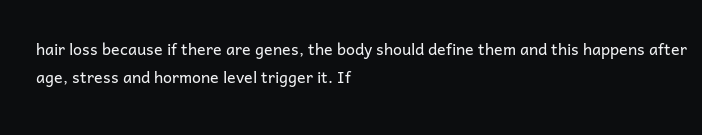hair loss because if there are genes, the body should define them and this happens after age, stress and hormone level trigger it. If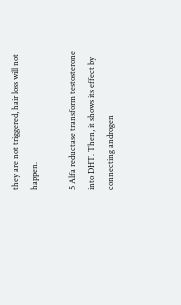they are not triggered, hair loss will not happen.

5 Alfa reductase transform testosterone into DHT. Then, it shows its effect by connecting androgen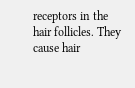receptors in the hair follicles. They cause hair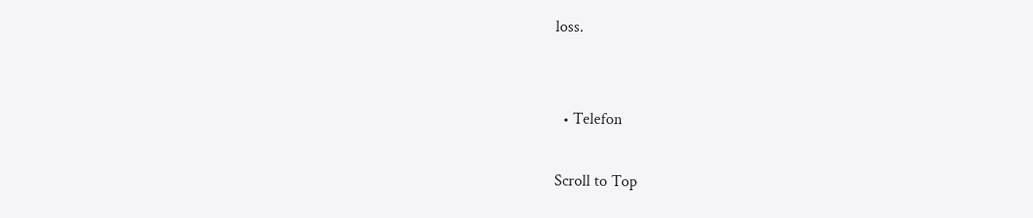loss.


  • Telefon

Scroll to Top